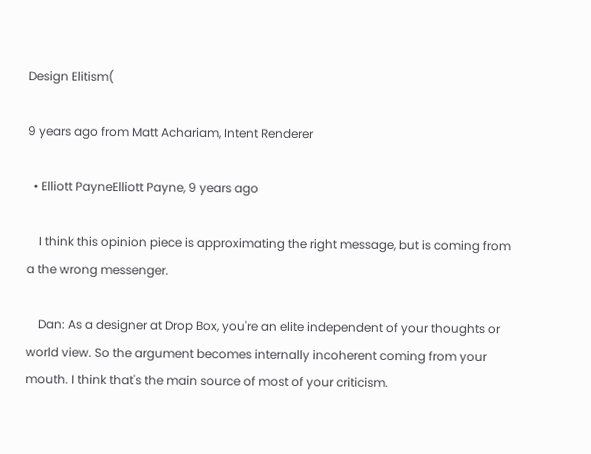Design Elitism(

9 years ago from Matt Achariam, Intent Renderer

  • Elliott PayneElliott Payne, 9 years ago

    I think this opinion piece is approximating the right message, but is coming from a the wrong messenger.

    Dan: As a designer at Drop Box, you're an elite independent of your thoughts or world view. So the argument becomes internally incoherent coming from your mouth. I think that's the main source of most of your criticism.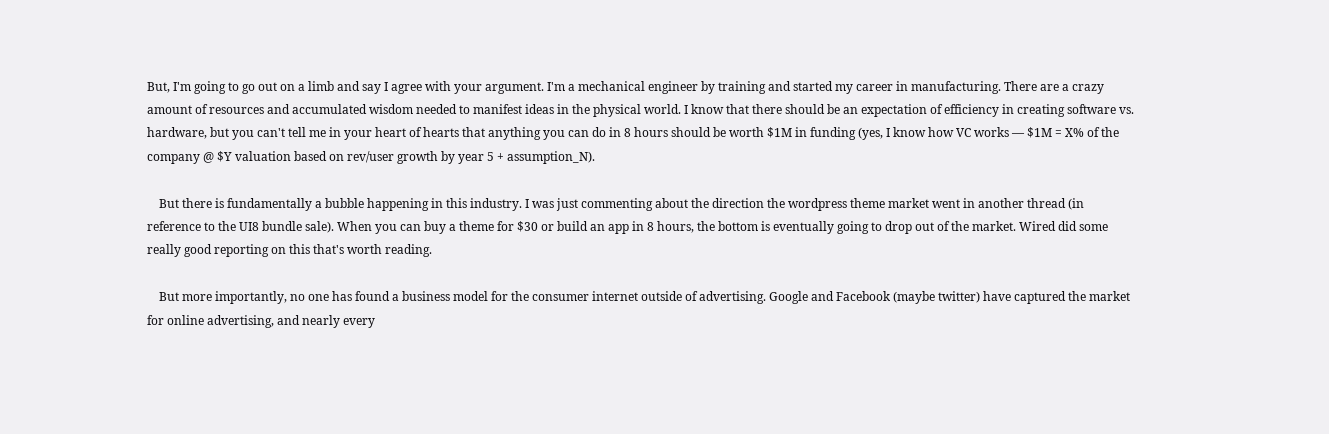But, I'm going to go out on a limb and say I agree with your argument. I'm a mechanical engineer by training and started my career in manufacturing. There are a crazy amount of resources and accumulated wisdom needed to manifest ideas in the physical world. I know that there should be an expectation of efficiency in creating software vs. hardware, but you can't tell me in your heart of hearts that anything you can do in 8 hours should be worth $1M in funding (yes, I know how VC works — $1M = X% of the company @ $Y valuation based on rev/user growth by year 5 + assumption_N).

    But there is fundamentally a bubble happening in this industry. I was just commenting about the direction the wordpress theme market went in another thread (in reference to the UI8 bundle sale). When you can buy a theme for $30 or build an app in 8 hours, the bottom is eventually going to drop out of the market. Wired did some really good reporting on this that's worth reading.

    But more importantly, no one has found a business model for the consumer internet outside of advertising. Google and Facebook (maybe twitter) have captured the market for online advertising, and nearly every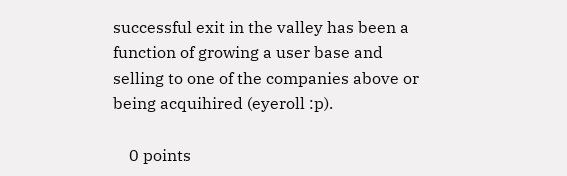successful exit in the valley has been a function of growing a user base and selling to one of the companies above or being acquihired (eyeroll :p).

    0 points